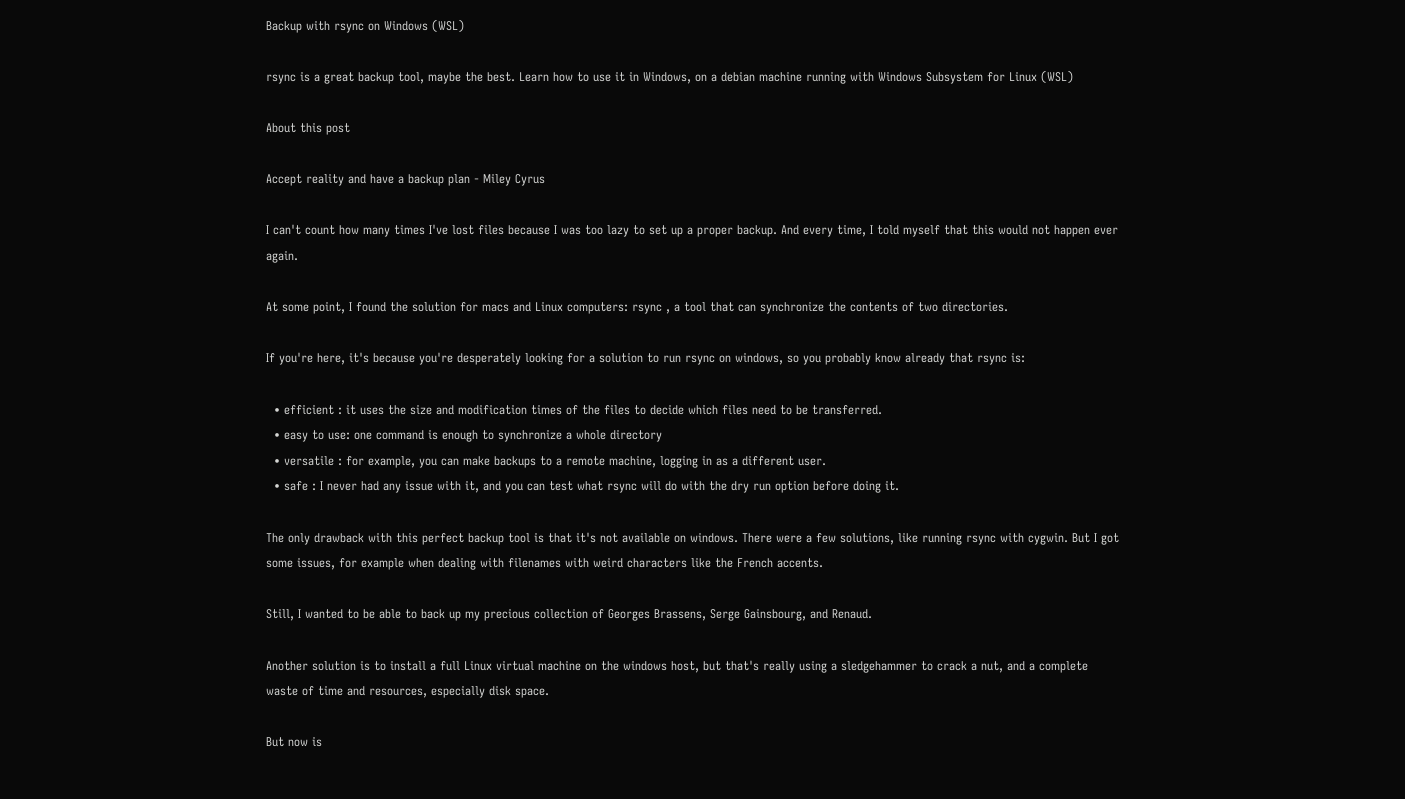Backup with rsync on Windows (WSL)

rsync is a great backup tool, maybe the best. Learn how to use it in Windows, on a debian machine running with Windows Subsystem for Linux (WSL)

About this post

Accept reality and have a backup plan - Miley Cyrus

I can't count how many times I've lost files because I was too lazy to set up a proper backup. And every time, I told myself that this would not happen ever again.

At some point, I found the solution for macs and Linux computers: rsync , a tool that can synchronize the contents of two directories.

If you're here, it's because you're desperately looking for a solution to run rsync on windows, so you probably know already that rsync is:

  • efficient : it uses the size and modification times of the files to decide which files need to be transferred.
  • easy to use: one command is enough to synchronize a whole directory
  • versatile : for example, you can make backups to a remote machine, logging in as a different user.
  • safe : I never had any issue with it, and you can test what rsync will do with the dry run option before doing it.

The only drawback with this perfect backup tool is that it's not available on windows. There were a few solutions, like running rsync with cygwin. But I got some issues, for example when dealing with filenames with weird characters like the French accents.

Still, I wanted to be able to back up my precious collection of Georges Brassens, Serge Gainsbourg, and Renaud.

Another solution is to install a full Linux virtual machine on the windows host, but that's really using a sledgehammer to crack a nut, and a complete waste of time and resources, especially disk space.

But now is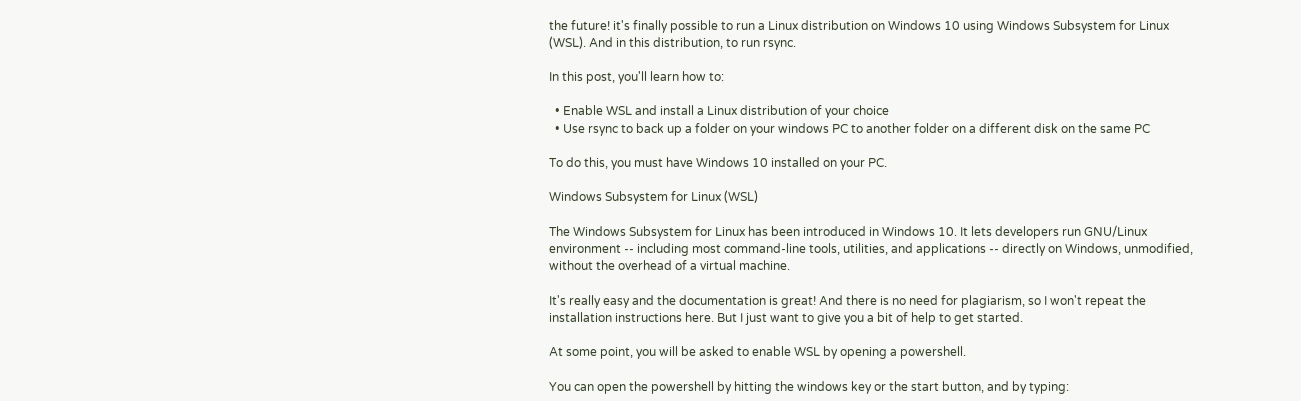the future! it's finally possible to run a Linux distribution on Windows 10 using Windows Subsystem for Linux (WSL). And in this distribution, to run rsync.

In this post, you'll learn how to:

  • Enable WSL and install a Linux distribution of your choice
  • Use rsync to back up a folder on your windows PC to another folder on a different disk on the same PC

To do this, you must have Windows 10 installed on your PC.

Windows Subsystem for Linux (WSL)

The Windows Subsystem for Linux has been introduced in Windows 10. It lets developers run GNU/Linux environment -- including most command-line tools, utilities, and applications -- directly on Windows, unmodified, without the overhead of a virtual machine.

It's really easy and the documentation is great! And there is no need for plagiarism, so I won't repeat the installation instructions here. But I just want to give you a bit of help to get started.

At some point, you will be asked to enable WSL by opening a powershell.

You can open the powershell by hitting the windows key or the start button, and by typing: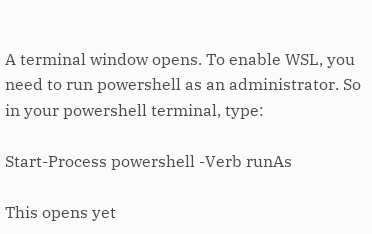A terminal window opens. To enable WSL, you need to run powershell as an administrator. So in your powershell terminal, type:

Start-Process powershell -Verb runAs

This opens yet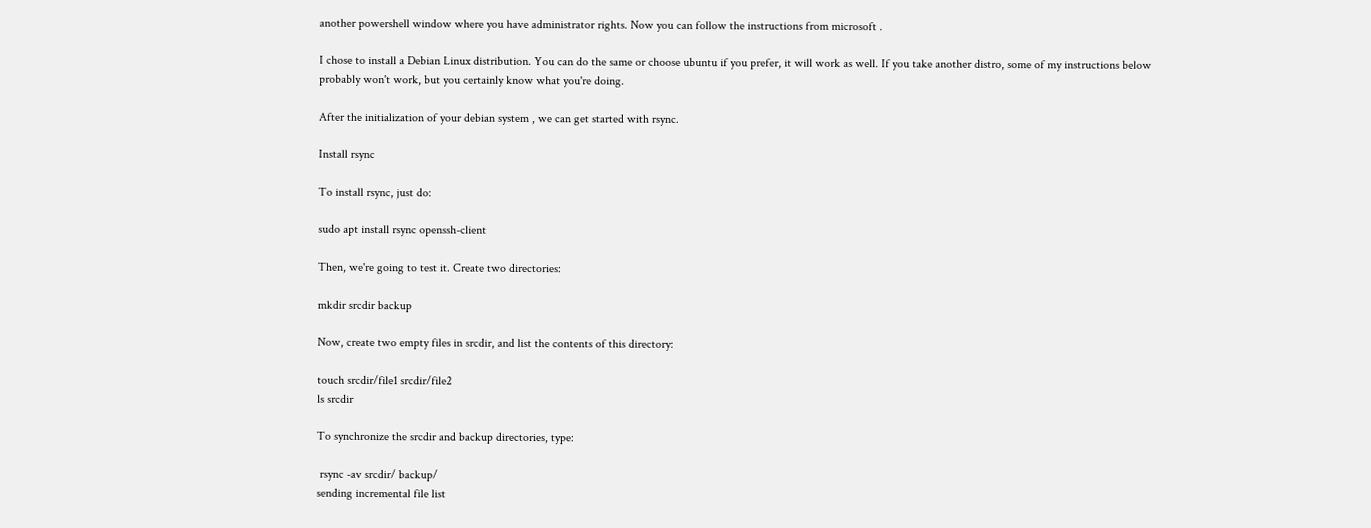another powershell window where you have administrator rights. Now you can follow the instructions from microsoft .

I chose to install a Debian Linux distribution. You can do the same or choose ubuntu if you prefer, it will work as well. If you take another distro, some of my instructions below probably won't work, but you certainly know what you're doing.

After the initialization of your debian system , we can get started with rsync.

Install rsync

To install rsync, just do:

sudo apt install rsync openssh-client

Then, we're going to test it. Create two directories:

mkdir srcdir backup

Now, create two empty files in srcdir, and list the contents of this directory:

touch srcdir/file1 srcdir/file2
ls srcdir

To synchronize the srcdir and backup directories, type:

 rsync -av srcdir/ backup/
sending incremental file list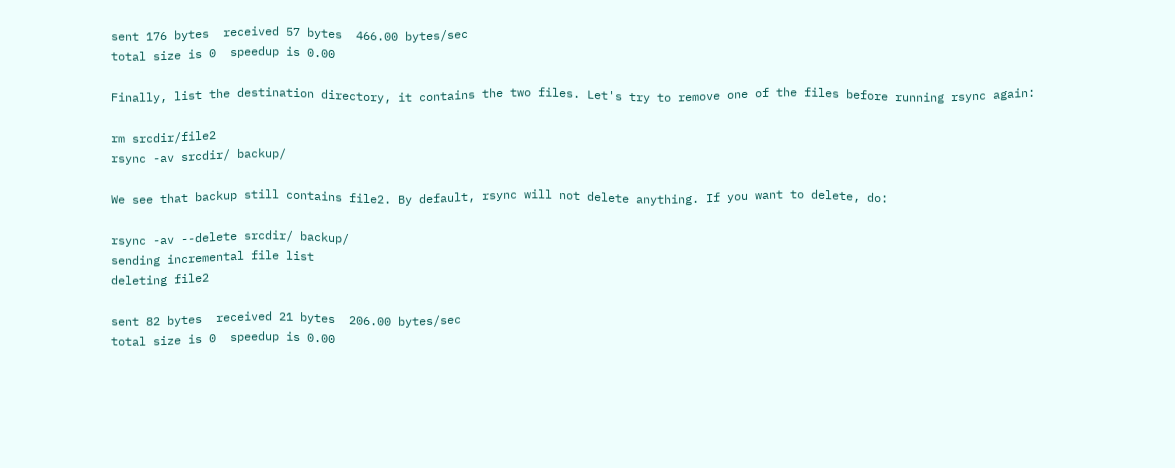sent 176 bytes  received 57 bytes  466.00 bytes/sec
total size is 0  speedup is 0.00

Finally, list the destination directory, it contains the two files. Let's try to remove one of the files before running rsync again:

rm srcdir/file2
rsync -av srcdir/ backup/

We see that backup still contains file2. By default, rsync will not delete anything. If you want to delete, do:

rsync -av --delete srcdir/ backup/
sending incremental file list
deleting file2

sent 82 bytes  received 21 bytes  206.00 bytes/sec
total size is 0  speedup is 0.00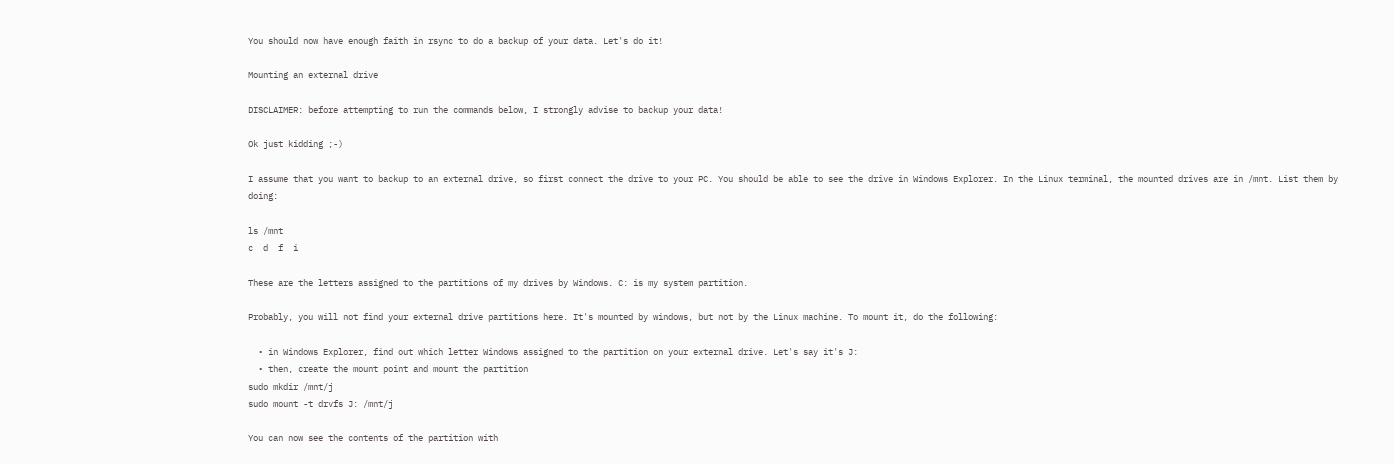You should now have enough faith in rsync to do a backup of your data. Let's do it!

Mounting an external drive

DISCLAIMER: before attempting to run the commands below, I strongly advise to backup your data!

Ok just kidding ;-)

I assume that you want to backup to an external drive, so first connect the drive to your PC. You should be able to see the drive in Windows Explorer. In the Linux terminal, the mounted drives are in /mnt. List them by doing:

ls /mnt
c  d  f  i

These are the letters assigned to the partitions of my drives by Windows. C: is my system partition.

Probably, you will not find your external drive partitions here. It's mounted by windows, but not by the Linux machine. To mount it, do the following:

  • in Windows Explorer, find out which letter Windows assigned to the partition on your external drive. Let's say it's J:
  • then, create the mount point and mount the partition
sudo mkdir /mnt/j
sudo mount -t drvfs J: /mnt/j

You can now see the contents of the partition with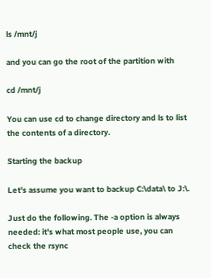ls /mnt/j

and you can go the root of the partition with

cd /mnt/j

You can use cd to change directory and ls to list the contents of a directory.

Starting the backup

Let's assume you want to backup C:\data\ to J:\.

Just do the following. The -a option is always needed: it's what most people use, you can check the rsync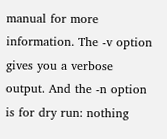manual for more information. The -v option gives you a verbose output. And the -n option is for dry run: nothing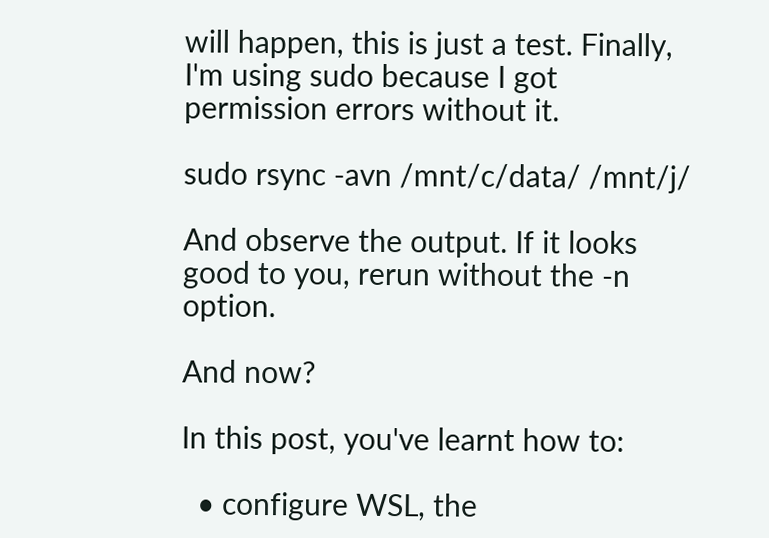will happen, this is just a test. Finally, I'm using sudo because I got permission errors without it.

sudo rsync -avn /mnt/c/data/ /mnt/j/

And observe the output. If it looks good to you, rerun without the -n option.

And now?

In this post, you've learnt how to:

  • configure WSL, the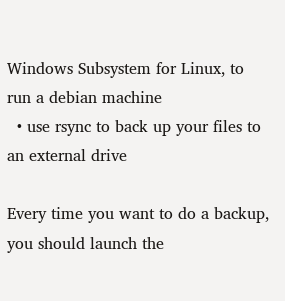Windows Subsystem for Linux, to run a debian machine
  • use rsync to back up your files to an external drive

Every time you want to do a backup, you should launch the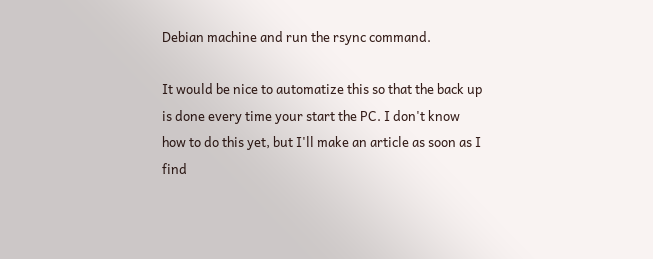Debian machine and run the rsync command.

It would be nice to automatize this so that the back up is done every time your start the PC. I don't know how to do this yet, but I'll make an article as soon as I find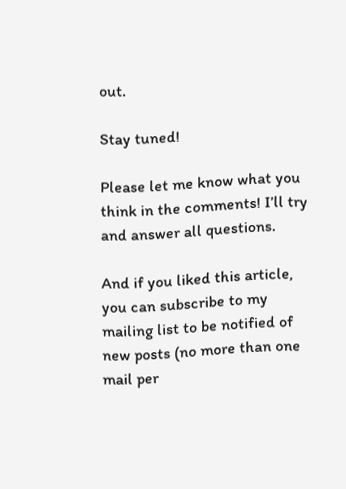out.

Stay tuned!

Please let me know what you think in the comments! I’ll try and answer all questions.

And if you liked this article, you can subscribe to my mailing list to be notified of new posts (no more than one mail per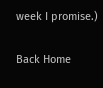week I promise.)

Back Home